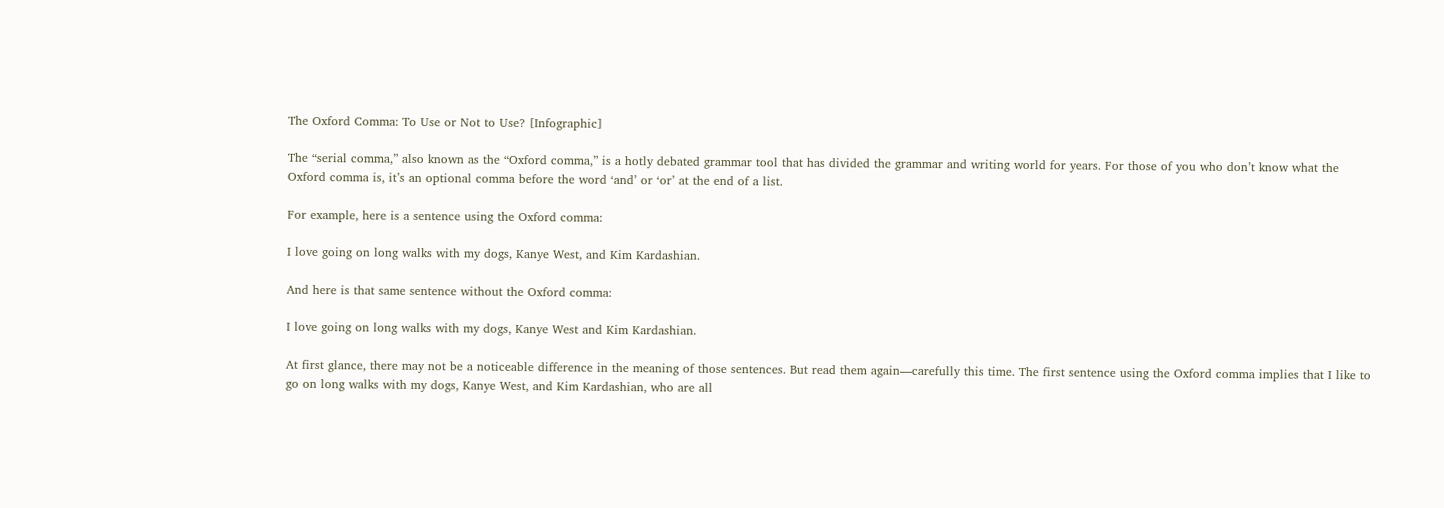The Oxford Comma: To Use or Not to Use? [Infographic]

The “serial comma,” also known as the “Oxford comma,” is a hotly debated grammar tool that has divided the grammar and writing world for years. For those of you who don’t know what the Oxford comma is, it’s an optional comma before the word ‘and’ or ‘or’ at the end of a list.

For example, here is a sentence using the Oxford comma:

I love going on long walks with my dogs, Kanye West, and Kim Kardashian.

And here is that same sentence without the Oxford comma:

I love going on long walks with my dogs, Kanye West and Kim Kardashian.

At first glance, there may not be a noticeable difference in the meaning of those sentences. But read them again—carefully this time. The first sentence using the Oxford comma implies that I like to go on long walks with my dogs, Kanye West, and Kim Kardashian, who are all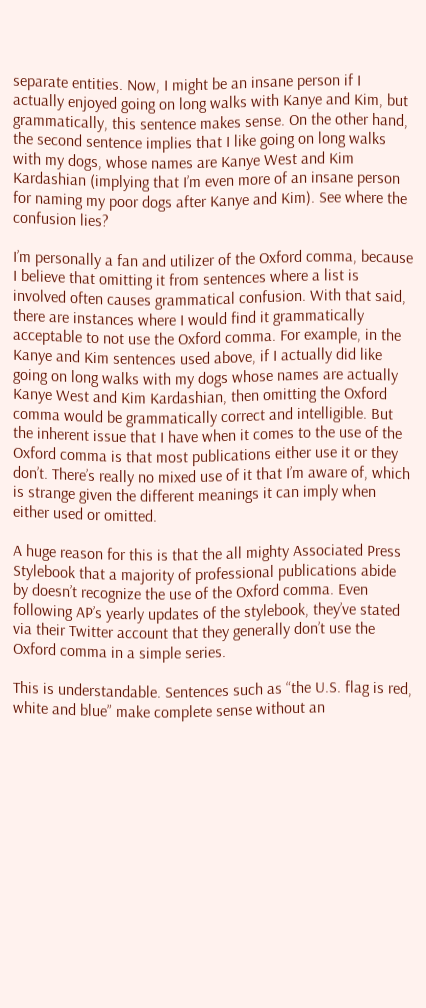separate entities. Now, I might be an insane person if I actually enjoyed going on long walks with Kanye and Kim, but grammatically, this sentence makes sense. On the other hand, the second sentence implies that I like going on long walks with my dogs, whose names are Kanye West and Kim Kardashian (implying that I’m even more of an insane person for naming my poor dogs after Kanye and Kim). See where the confusion lies?

I’m personally a fan and utilizer of the Oxford comma, because I believe that omitting it from sentences where a list is involved often causes grammatical confusion. With that said, there are instances where I would find it grammatically acceptable to not use the Oxford comma. For example, in the Kanye and Kim sentences used above, if I actually did like going on long walks with my dogs whose names are actually Kanye West and Kim Kardashian, then omitting the Oxford comma would be grammatically correct and intelligible. But the inherent issue that I have when it comes to the use of the Oxford comma is that most publications either use it or they don’t. There’s really no mixed use of it that I’m aware of, which is strange given the different meanings it can imply when either used or omitted.

A huge reason for this is that the all mighty Associated Press Stylebook that a majority of professional publications abide by doesn’t recognize the use of the Oxford comma. Even following AP’s yearly updates of the stylebook, they’ve stated via their Twitter account that they generally don’t use the Oxford comma in a simple series.

This is understandable. Sentences such as “the U.S. flag is red, white and blue” make complete sense without an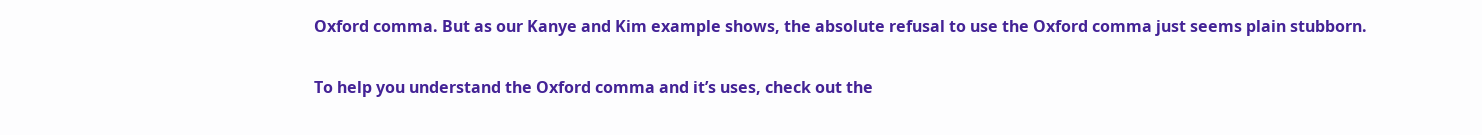Oxford comma. But as our Kanye and Kim example shows, the absolute refusal to use the Oxford comma just seems plain stubborn.

To help you understand the Oxford comma and it’s uses, check out the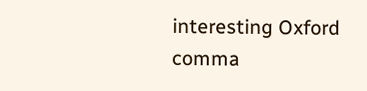interesting Oxford comma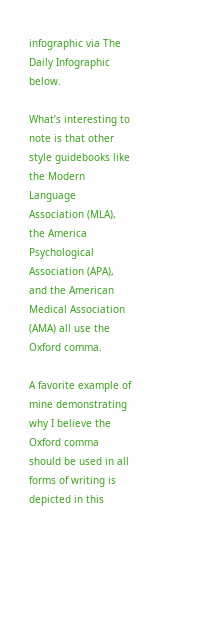infographic via The Daily Infographic below.

What’s interesting to note is that other style guidebooks like the Modern Language Association (MLA), the America Psychological Association (APA), and the American Medical Association (AMA) all use the Oxford comma.

A favorite example of mine demonstrating why I believe the Oxford comma should be used in all forms of writing is depicted in this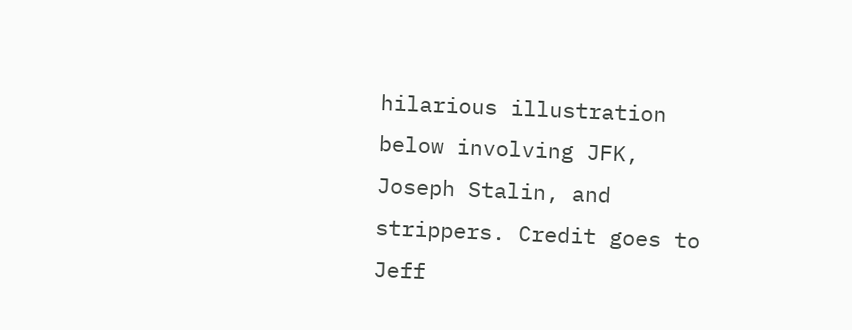hilarious illustration below involving JFK, Joseph Stalin, and strippers. Credit goes to Jeff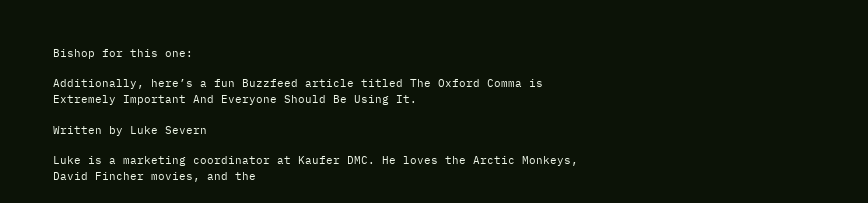Bishop for this one:

Additionally, here’s a fun Buzzfeed article titled The Oxford Comma is Extremely Important And Everyone Should Be Using It.

Written by Luke Severn

Luke is a marketing coordinator at Kaufer DMC. He loves the Arctic Monkeys, David Fincher movies, and the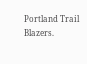Portland Trail Blazers.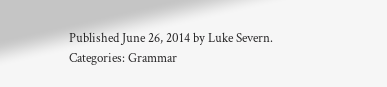Published June 26, 2014 by Luke Severn.
Categories: Grammar